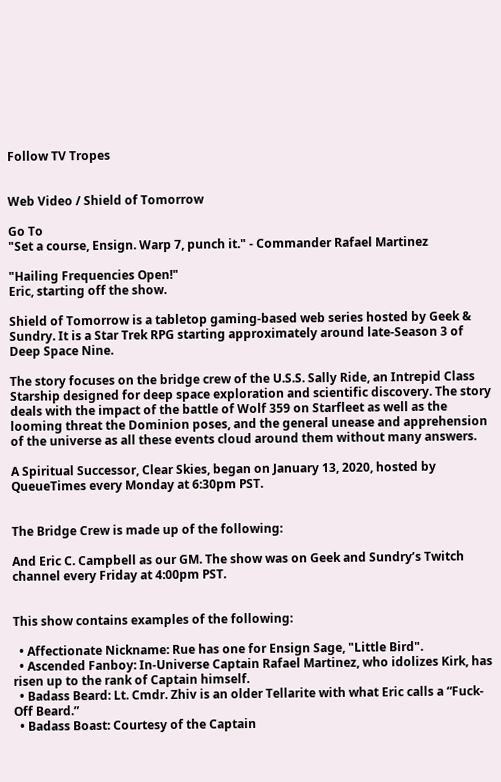Follow TV Tropes


Web Video / Shield of Tomorrow

Go To
"Set a course, Ensign. Warp 7, punch it." - Commander Rafael Martinez

"Hailing Frequencies Open!"
Eric, starting off the show.

Shield of Tomorrow is a tabletop gaming-based web series hosted by Geek & Sundry. It is a Star Trek RPG starting approximately around late-Season 3 of Deep Space Nine.

The story focuses on the bridge crew of the U.S.S. Sally Ride, an Intrepid Class Starship designed for deep space exploration and scientific discovery. The story deals with the impact of the battle of Wolf 359 on Starfleet as well as the looming threat the Dominion poses, and the general unease and apprehension of the universe as all these events cloud around them without many answers.

A Spiritual Successor, Clear Skies, began on January 13, 2020, hosted by QueueTimes every Monday at 6:30pm PST.


The Bridge Crew is made up of the following:

And Eric C. Campbell as our GM. The show was on Geek and Sundry’s Twitch channel every Friday at 4:00pm PST.


This show contains examples of the following:

  • Affectionate Nickname: Rue has one for Ensign Sage, "Little Bird".
  • Ascended Fanboy: In-Universe Captain Rafael Martinez, who idolizes Kirk, has risen up to the rank of Captain himself.
  • Badass Beard: Lt. Cmdr. Zhiv is an older Tellarite with what Eric calls a “Fuck-Off Beard.”
  • Badass Boast: Courtesy of the Captain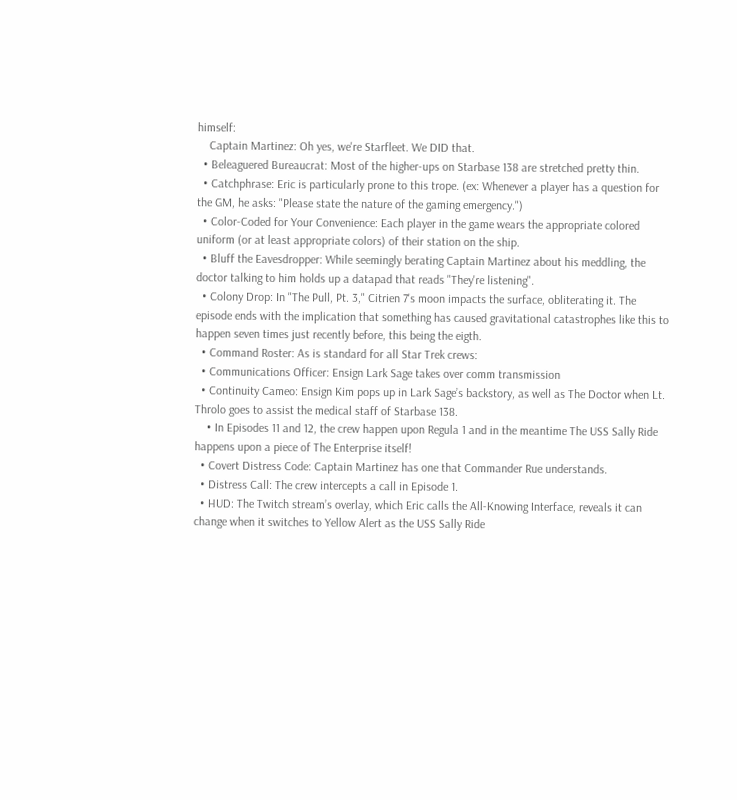himself:
    Captain Martinez: Oh yes, we're Starfleet. We DID that.
  • Beleaguered Bureaucrat: Most of the higher-ups on Starbase 138 are stretched pretty thin.
  • Catchphrase: Eric is particularly prone to this trope. (ex: Whenever a player has a question for the GM, he asks: "Please state the nature of the gaming emergency.")
  • Color-Coded for Your Convenience: Each player in the game wears the appropriate colored uniform (or at least appropriate colors) of their station on the ship.
  • Bluff the Eavesdropper: While seemingly berating Captain Martinez about his meddling, the doctor talking to him holds up a datapad that reads "They're listening".
  • Colony Drop: In "The Pull, Pt. 3," Citrien 7's moon impacts the surface, obliterating it. The episode ends with the implication that something has caused gravitational catastrophes like this to happen seven times just recently before, this being the eigth.
  • Command Roster: As is standard for all Star Trek crews:
  • Communications Officer: Ensign Lark Sage takes over comm transmission
  • Continuity Cameo: Ensign Kim pops up in Lark Sage’s backstory, as well as The Doctor when Lt. Throlo goes to assist the medical staff of Starbase 138.
    • In Episodes 11 and 12, the crew happen upon Regula 1 and in the meantime The USS Sally Ride happens upon a piece of The Enterprise itself!
  • Covert Distress Code: Captain Martinez has one that Commander Rue understands.
  • Distress Call: The crew intercepts a call in Episode 1.
  • HUD: The Twitch stream’s overlay, which Eric calls the All-Knowing Interface, reveals it can change when it switches to Yellow Alert as the USS Sally Ride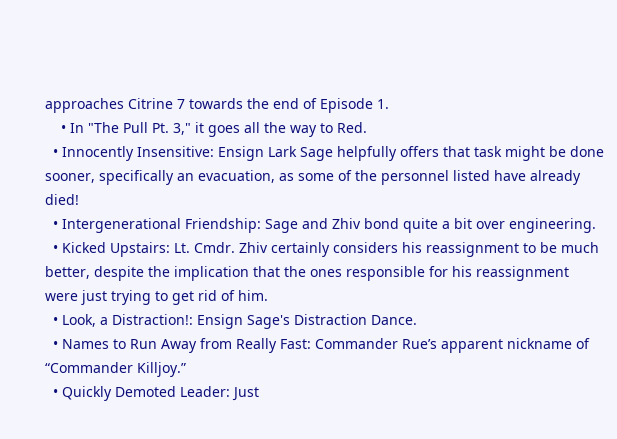approaches Citrine 7 towards the end of Episode 1.
    • In "The Pull Pt. 3," it goes all the way to Red.
  • Innocently Insensitive: Ensign Lark Sage helpfully offers that task might be done sooner, specifically an evacuation, as some of the personnel listed have already died!
  • Intergenerational Friendship: Sage and Zhiv bond quite a bit over engineering.
  • Kicked Upstairs: Lt. Cmdr. Zhiv certainly considers his reassignment to be much better, despite the implication that the ones responsible for his reassignment were just trying to get rid of him.
  • Look, a Distraction!: Ensign Sage's Distraction Dance.
  • Names to Run Away from Really Fast: Commander Rue’s apparent nickname of “Commander Killjoy.”
  • Quickly Demoted Leader: Just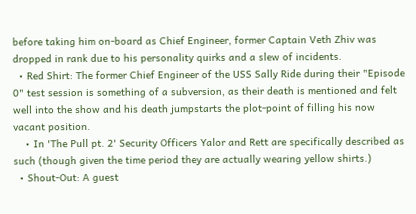before taking him on-board as Chief Engineer, former Captain Veth Zhiv was dropped in rank due to his personality quirks and a slew of incidents.
  • Red Shirt: The former Chief Engineer of the USS Sally Ride during their "Episode 0" test session is something of a subversion, as their death is mentioned and felt well into the show and his death jumpstarts the plot-point of filling his now vacant position.
    • In 'The Pull pt. 2' Security Officers Yalor and Rett are specifically described as such (though given the time period they are actually wearing yellow shirts.)
  • Shout-Out: A guest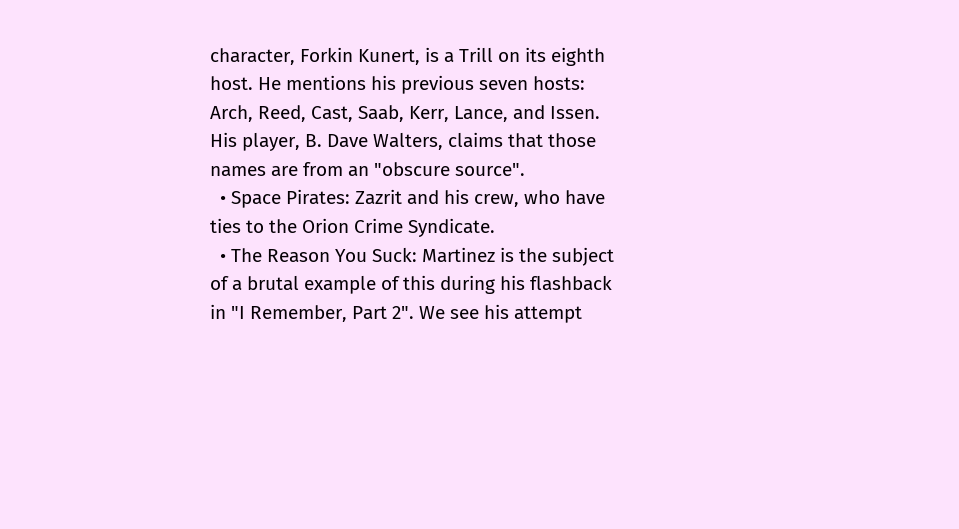character, Forkin Kunert, is a Trill on its eighth host. He mentions his previous seven hosts: Arch, Reed, Cast, Saab, Kerr, Lance, and Issen. His player, B. Dave Walters, claims that those names are from an "obscure source".
  • Space Pirates: Zazrit and his crew, who have ties to the Orion Crime Syndicate.
  • The Reason You Suck: Martinez is the subject of a brutal example of this during his flashback in "I Remember, Part 2". We see his attempt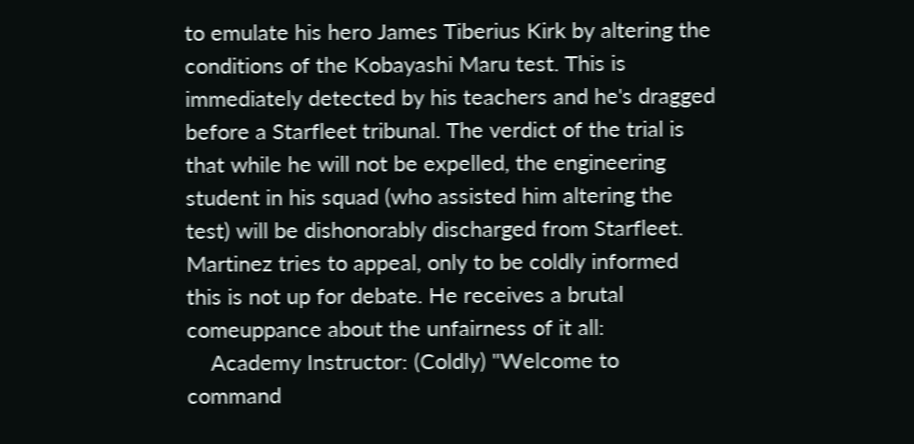to emulate his hero James Tiberius Kirk by altering the conditions of the Kobayashi Maru test. This is immediately detected by his teachers and he's dragged before a Starfleet tribunal. The verdict of the trial is that while he will not be expelled, the engineering student in his squad (who assisted him altering the test) will be dishonorably discharged from Starfleet. Martinez tries to appeal, only to be coldly informed this is not up for debate. He receives a brutal comeuppance about the unfairness of it all:
    Academy Instructor: (Coldly) "Welcome to command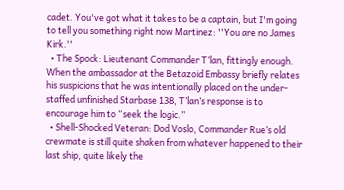cadet. You've got what it takes to be a captain, but I'm going to tell you something right now Martinez: ''You are no James Kirk.''
  • The Spock: Lieutenant Commander T’lan, fittingly enough. When the ambassador at the Betazoid Embassy briefly relates his suspicions that he was intentionally placed on the under-staffed unfinished Starbase 138, T’lan’s response is to encourage him to “seek the logic.”
  • Shell-Shocked Veteran: Dod Voslo, Commander Rue’s old crewmate is still quite shaken from whatever happened to their last ship, quite likely the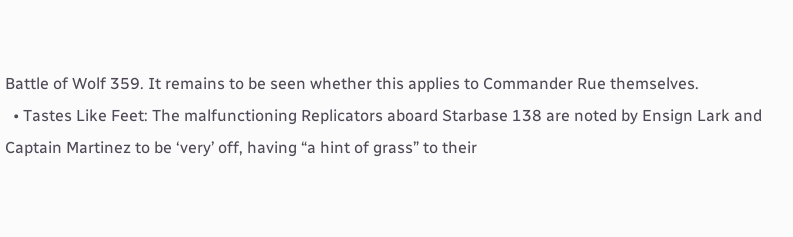Battle of Wolf 359. It remains to be seen whether this applies to Commander Rue themselves.
  • Tastes Like Feet: The malfunctioning Replicators aboard Starbase 138 are noted by Ensign Lark and Captain Martinez to be ‘very’ off, having “a hint of grass” to their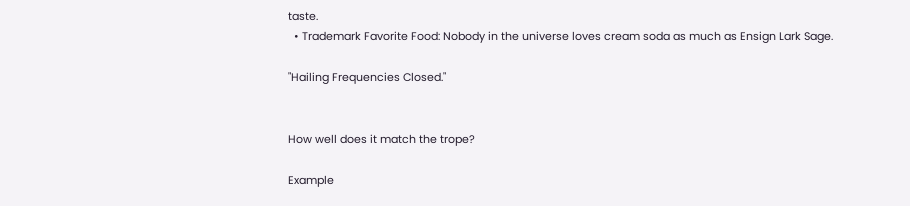taste.
  • Trademark Favorite Food: Nobody in the universe loves cream soda as much as Ensign Lark Sage.

"Hailing Frequencies Closed."


How well does it match the trope?

Example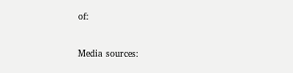of:


Media sources: